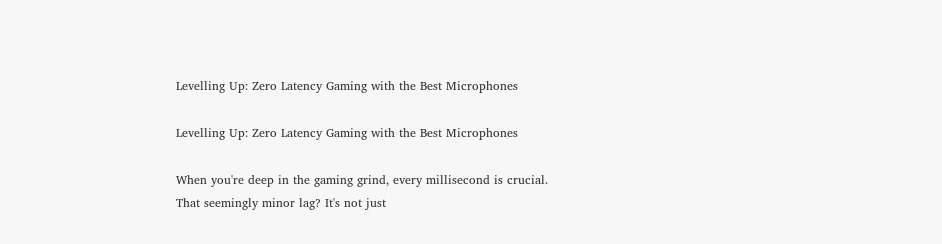Levelling Up: Zero Latency Gaming with the Best Microphones

Levelling Up: Zero Latency Gaming with the Best Microphones

When you're deep in the gaming grind, every millisecond is crucial. That seemingly minor lag? It's not just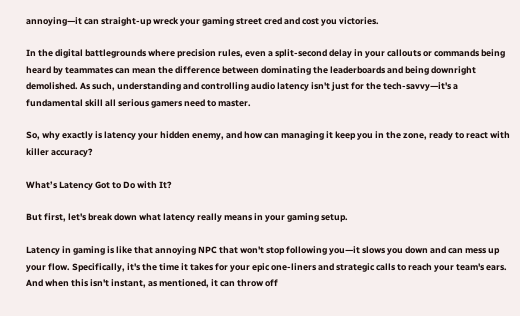annoying—it can straight-up wreck your gaming street cred and cost you victories.

In the digital battlegrounds where precision rules, even a split-second delay in your callouts or commands being heard by teammates can mean the difference between dominating the leaderboards and being downright demolished. As such, understanding and controlling audio latency isn't just for the tech-savvy—it's a fundamental skill all serious gamers need to master.

So, why exactly is latency your hidden enemy, and how can managing it keep you in the zone, ready to react with killer accuracy?

What’s Latency Got to Do with It?

But first, let's break down what latency really means in your gaming setup.

Latency in gaming is like that annoying NPC that won't stop following you—it slows you down and can mess up your flow. Specifically, it's the time it takes for your epic one-liners and strategic calls to reach your team's ears. And when this isn't instant, as mentioned, it can throw off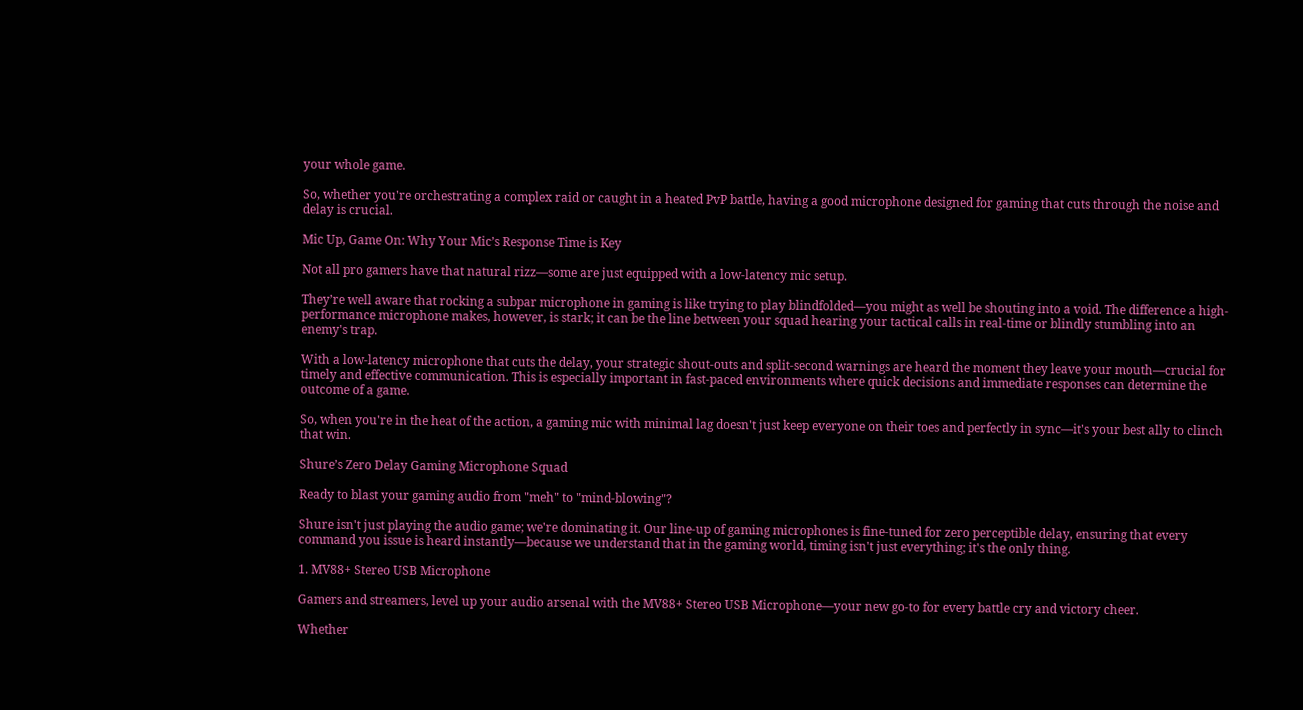your whole game.

So, whether you're orchestrating a complex raid or caught in a heated PvP battle, having a good microphone designed for gaming that cuts through the noise and delay is crucial.

Mic Up, Game On: Why Your Mic’s Response Time is Key

Not all pro gamers have that natural rizz—some are just equipped with a low-latency mic setup.

They’re well aware that rocking a subpar microphone in gaming is like trying to play blindfolded—you might as well be shouting into a void. The difference a high-performance microphone makes, however, is stark; it can be the line between your squad hearing your tactical calls in real-time or blindly stumbling into an enemy's trap.

With a low-latency microphone that cuts the delay, your strategic shout-outs and split-second warnings are heard the moment they leave your mouth—crucial for timely and effective communication. This is especially important in fast-paced environments where quick decisions and immediate responses can determine the outcome of a game.

So, when you're in the heat of the action, a gaming mic with minimal lag doesn't just keep everyone on their toes and perfectly in sync—it's your best ally to clinch that win.

Shure’s Zero Delay Gaming Microphone Squad

Ready to blast your gaming audio from "meh" to "mind-blowing"?

Shure isn't just playing the audio game; we're dominating it. Our line-up of gaming microphones is fine-tuned for zero perceptible delay, ensuring that every command you issue is heard instantly—because we understand that in the gaming world, timing isn't just everything; it's the only thing.

1. MV88+ Stereo USB Microphone

Gamers and streamers, level up your audio arsenal with the MV88+ Stereo USB Microphone—your new go-to for every battle cry and victory cheer.

Whether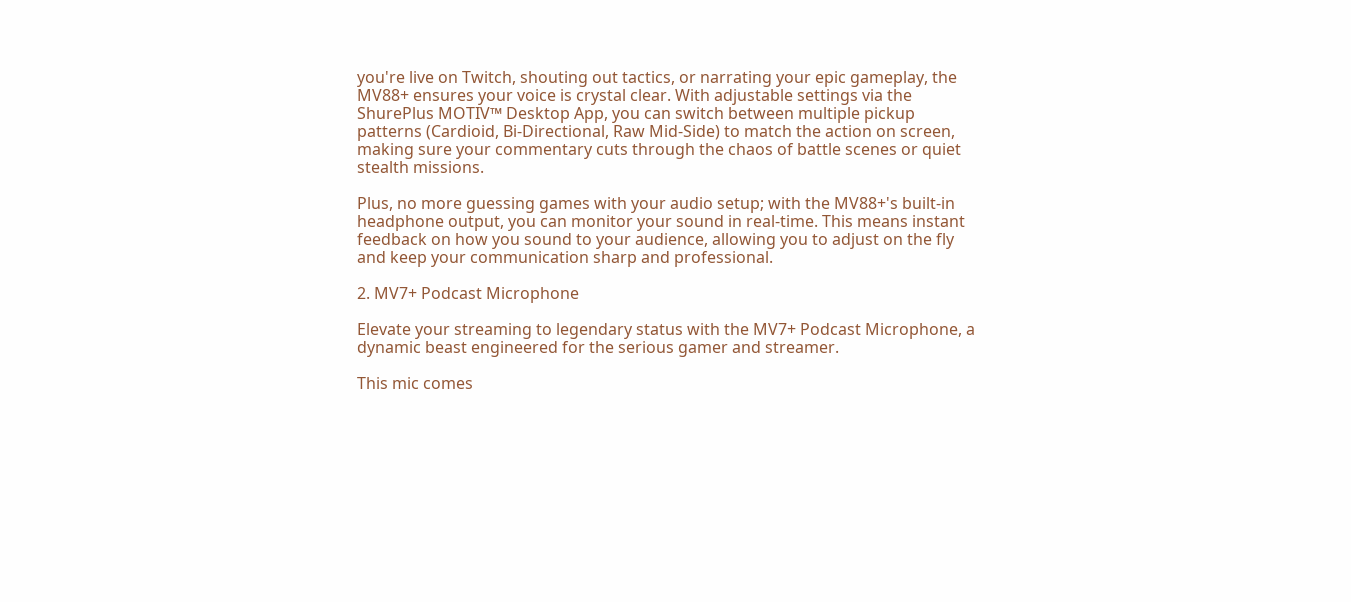you're live on Twitch, shouting out tactics, or narrating your epic gameplay, the MV88+ ensures your voice is crystal clear. With adjustable settings via the ShurePlus MOTIV™ Desktop App, you can switch between multiple pickup patterns (Cardioid, Bi-Directional, Raw Mid-Side) to match the action on screen, making sure your commentary cuts through the chaos of battle scenes or quiet stealth missions.

Plus, no more guessing games with your audio setup; with the MV88+'s built-in headphone output, you can monitor your sound in real-time. This means instant feedback on how you sound to your audience, allowing you to adjust on the fly and keep your communication sharp and professional.

2. MV7+ Podcast Microphone

Elevate your streaming to legendary status with the MV7+ Podcast Microphone, a dynamic beast engineered for the serious gamer and streamer.

This mic comes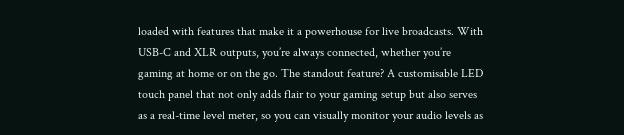loaded with features that make it a powerhouse for live broadcasts. With USB-C and XLR outputs, you’re always connected, whether you’re gaming at home or on the go. The standout feature? A customisable LED touch panel that not only adds flair to your gaming setup but also serves as a real-time level meter, so you can visually monitor your audio levels as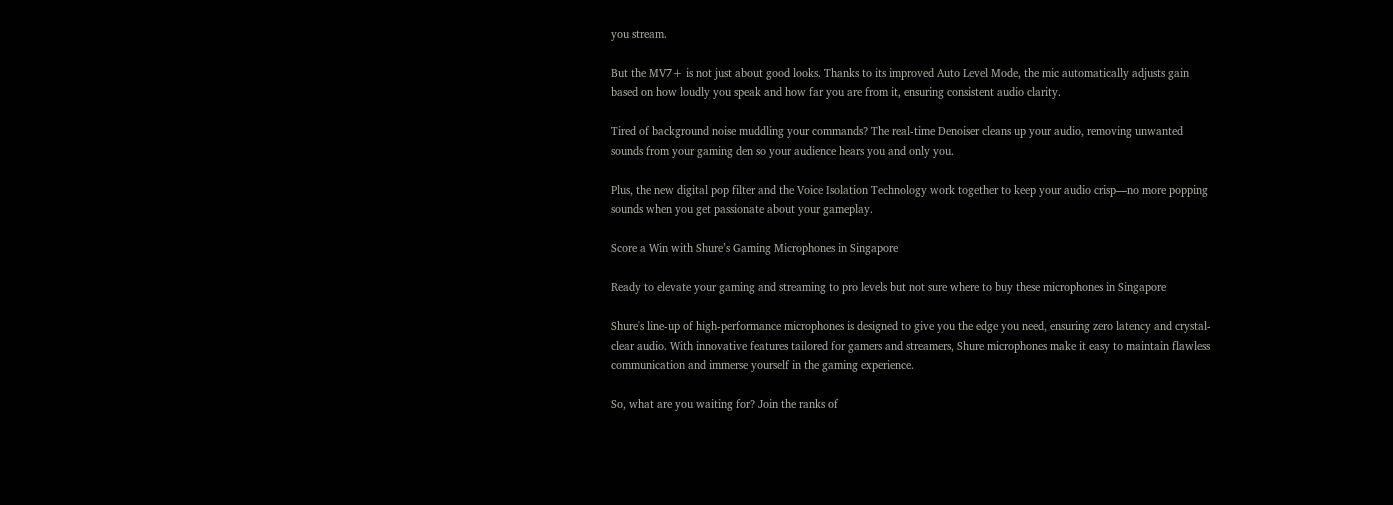you stream.

But the MV7+ is not just about good looks. Thanks to its improved Auto Level Mode, the mic automatically adjusts gain based on how loudly you speak and how far you are from it, ensuring consistent audio clarity.

Tired of background noise muddling your commands? The real-time Denoiser cleans up your audio, removing unwanted sounds from your gaming den so your audience hears you and only you.

Plus, the new digital pop filter and the Voice Isolation Technology work together to keep your audio crisp—no more popping sounds when you get passionate about your gameplay.

Score a Win with Shure’s Gaming Microphones in Singapore

Ready to elevate your gaming and streaming to pro levels but not sure where to buy these microphones in Singapore

Shure's line-up of high-performance microphones is designed to give you the edge you need, ensuring zero latency and crystal-clear audio. With innovative features tailored for gamers and streamers, Shure microphones make it easy to maintain flawless communication and immerse yourself in the gaming experience.

So, what are you waiting for? Join the ranks of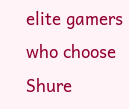elite gamers who choose Shure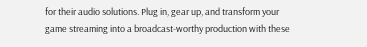for their audio solutions. Plug in, gear up, and transform your game streaming into a broadcast-worthy production with these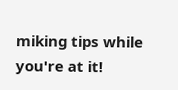miking tips while you're at it!